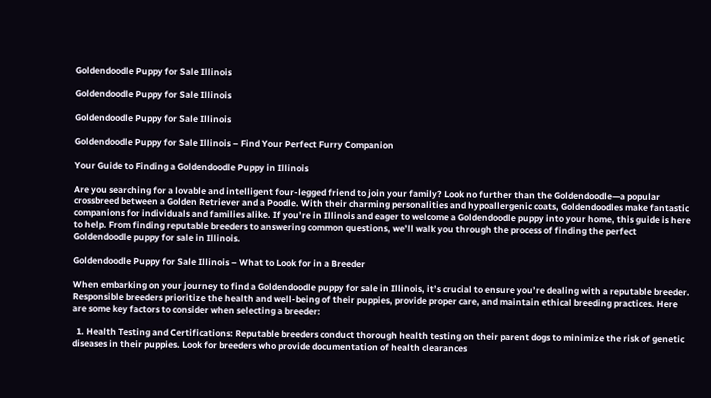Goldendoodle Puppy for Sale Illinois

Goldendoodle Puppy for Sale Illinois

Goldendoodle Puppy for Sale Illinois

Goldendoodle Puppy for Sale Illinois – Find Your Perfect Furry Companion

Your Guide to Finding a Goldendoodle Puppy in Illinois

Are you searching for a lovable and intelligent four-legged friend to join your family? Look no further than the Goldendoodle—a popular crossbreed between a Golden Retriever and a Poodle. With their charming personalities and hypoallergenic coats, Goldendoodles make fantastic companions for individuals and families alike. If you’re in Illinois and eager to welcome a Goldendoodle puppy into your home, this guide is here to help. From finding reputable breeders to answering common questions, we’ll walk you through the process of finding the perfect Goldendoodle puppy for sale in Illinois.

Goldendoodle Puppy for Sale Illinois – What to Look for in a Breeder

When embarking on your journey to find a Goldendoodle puppy for sale in Illinois, it’s crucial to ensure you’re dealing with a reputable breeder. Responsible breeders prioritize the health and well-being of their puppies, provide proper care, and maintain ethical breeding practices. Here are some key factors to consider when selecting a breeder:

  1. Health Testing and Certifications: Reputable breeders conduct thorough health testing on their parent dogs to minimize the risk of genetic diseases in their puppies. Look for breeders who provide documentation of health clearances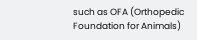such as OFA (Orthopedic Foundation for Animals)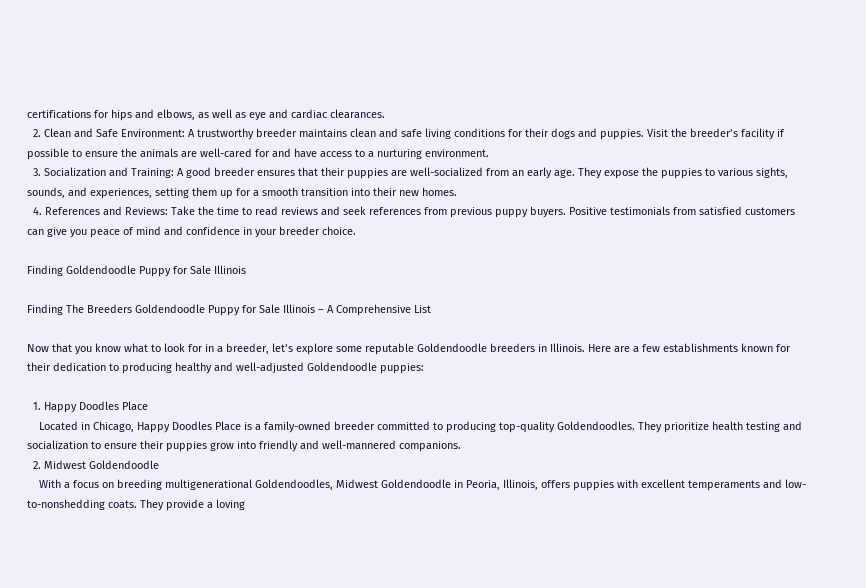certifications for hips and elbows, as well as eye and cardiac clearances.
  2. Clean and Safe Environment: A trustworthy breeder maintains clean and safe living conditions for their dogs and puppies. Visit the breeder’s facility if possible to ensure the animals are well-cared for and have access to a nurturing environment.
  3. Socialization and Training: A good breeder ensures that their puppies are well-socialized from an early age. They expose the puppies to various sights, sounds, and experiences, setting them up for a smooth transition into their new homes.
  4. References and Reviews: Take the time to read reviews and seek references from previous puppy buyers. Positive testimonials from satisfied customers can give you peace of mind and confidence in your breeder choice.

Finding Goldendoodle Puppy for Sale Illinois

Finding The Breeders Goldendoodle Puppy for Sale Illinois – A Comprehensive List

Now that you know what to look for in a breeder, let’s explore some reputable Goldendoodle breeders in Illinois. Here are a few establishments known for their dedication to producing healthy and well-adjusted Goldendoodle puppies:

  1. Happy Doodles Place
    Located in Chicago, Happy Doodles Place is a family-owned breeder committed to producing top-quality Goldendoodles. They prioritize health testing and socialization to ensure their puppies grow into friendly and well-mannered companions.
  2. Midwest Goldendoodle
    With a focus on breeding multigenerational Goldendoodles, Midwest Goldendoodle in Peoria, Illinois, offers puppies with excellent temperaments and low-to-nonshedding coats. They provide a loving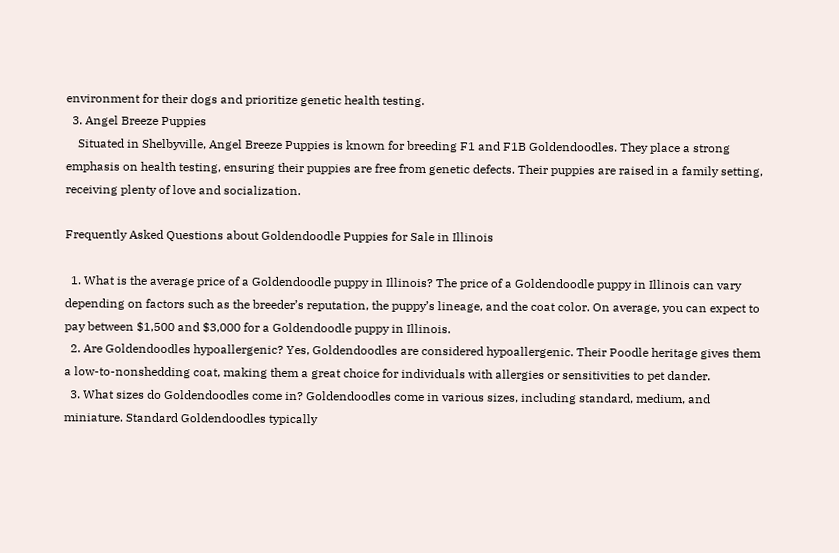environment for their dogs and prioritize genetic health testing.
  3. Angel Breeze Puppies
    Situated in Shelbyville, Angel Breeze Puppies is known for breeding F1 and F1B Goldendoodles. They place a strong emphasis on health testing, ensuring their puppies are free from genetic defects. Their puppies are raised in a family setting, receiving plenty of love and socialization.

Frequently Asked Questions about Goldendoodle Puppies for Sale in Illinois

  1. What is the average price of a Goldendoodle puppy in Illinois? The price of a Goldendoodle puppy in Illinois can vary depending on factors such as the breeder’s reputation, the puppy’s lineage, and the coat color. On average, you can expect to pay between $1,500 and $3,000 for a Goldendoodle puppy in Illinois.
  2. Are Goldendoodles hypoallergenic? Yes, Goldendoodles are considered hypoallergenic. Their Poodle heritage gives them a low-to-nonshedding coat, making them a great choice for individuals with allergies or sensitivities to pet dander.
  3. What sizes do Goldendoodles come in? Goldendoodles come in various sizes, including standard, medium, and miniature. Standard Goldendoodles typically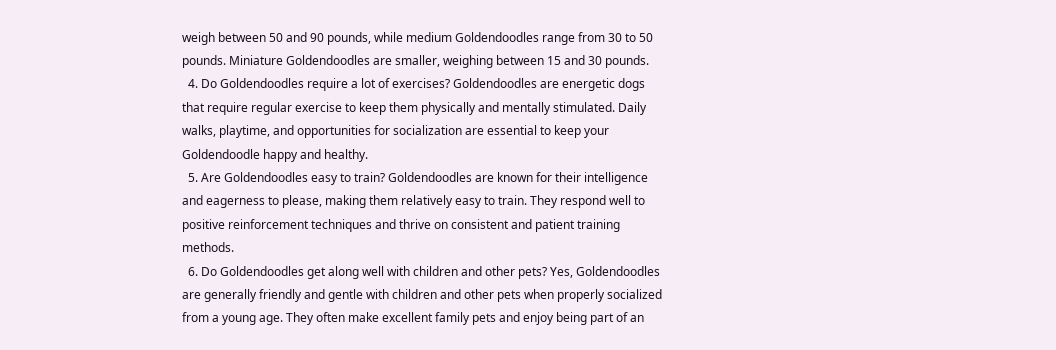weigh between 50 and 90 pounds, while medium Goldendoodles range from 30 to 50 pounds. Miniature Goldendoodles are smaller, weighing between 15 and 30 pounds.
  4. Do Goldendoodles require a lot of exercises? Goldendoodles are energetic dogs that require regular exercise to keep them physically and mentally stimulated. Daily walks, playtime, and opportunities for socialization are essential to keep your Goldendoodle happy and healthy.
  5. Are Goldendoodles easy to train? Goldendoodles are known for their intelligence and eagerness to please, making them relatively easy to train. They respond well to positive reinforcement techniques and thrive on consistent and patient training methods.
  6. Do Goldendoodles get along well with children and other pets? Yes, Goldendoodles are generally friendly and gentle with children and other pets when properly socialized from a young age. They often make excellent family pets and enjoy being part of an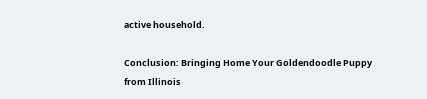active household.

Conclusion: Bringing Home Your Goldendoodle Puppy from Illinois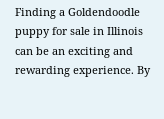Finding a Goldendoodle puppy for sale in Illinois can be an exciting and rewarding experience. By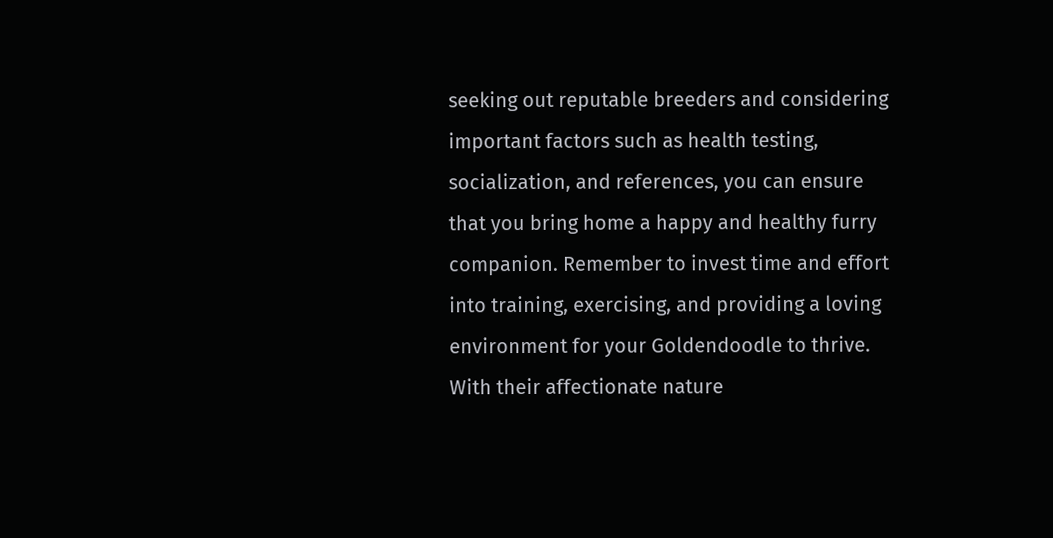seeking out reputable breeders and considering important factors such as health testing, socialization, and references, you can ensure that you bring home a happy and healthy furry companion. Remember to invest time and effort into training, exercising, and providing a loving environment for your Goldendoodle to thrive. With their affectionate nature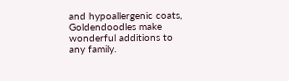and hypoallergenic coats, Goldendoodles make wonderful additions to any family.